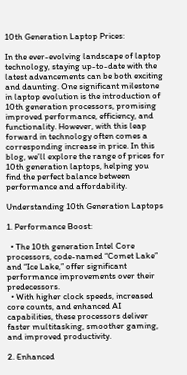10th Generation Laptop Prices:

In the ever-evolving landscape of laptop technology, staying up-to-date with the latest advancements can be both exciting and daunting. One significant milestone in laptop evolution is the introduction of 10th generation processors, promising improved performance, efficiency, and functionality. However, with this leap forward in technology often comes a corresponding increase in price. In this blog, we’ll explore the range of prices for 10th generation laptops, helping you find the perfect balance between performance and affordability.

Understanding 10th Generation Laptops

1. Performance Boost:

  • The 10th generation Intel Core processors, code-named “Comet Lake” and “Ice Lake,” offer significant performance improvements over their predecessors.
  • With higher clock speeds, increased core counts, and enhanced AI capabilities, these processors deliver faster multitasking, smoother gaming, and improved productivity.

2. Enhanced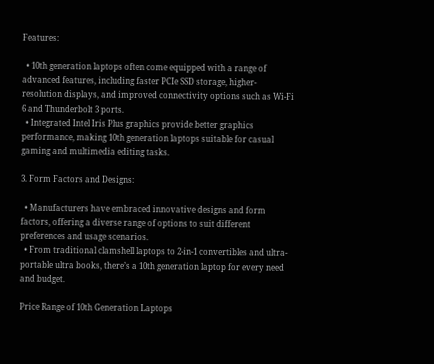Features:

  • 10th generation laptops often come equipped with a range of advanced features, including faster PCIe SSD storage, higher-resolution displays, and improved connectivity options such as Wi-Fi 6 and Thunderbolt 3 ports.
  • Integrated Intel Iris Plus graphics provide better graphics performance, making 10th generation laptops suitable for casual gaming and multimedia editing tasks.

3. Form Factors and Designs:

  • Manufacturers have embraced innovative designs and form factors, offering a diverse range of options to suit different preferences and usage scenarios.
  • From traditional clamshell laptops to 2-in-1 convertibles and ultra-portable ultra books, there’s a 10th generation laptop for every need and budget.

Price Range of 10th Generation Laptops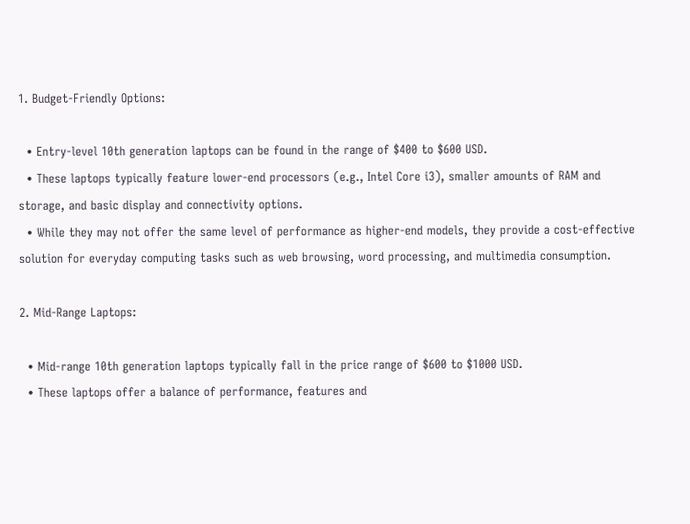1. Budget-Friendly Options:

  • Entry-level 10th generation laptops can be found in the range of $400 to $600 USD.
  • These laptops typically feature lower-end processors (e.g., Intel Core i3), smaller amounts of RAM and storage, and basic display and connectivity options.
  • While they may not offer the same level of performance as higher-end models, they provide a cost-effective solution for everyday computing tasks such as web browsing, word processing, and multimedia consumption.

2. Mid-Range Laptops:

  • Mid-range 10th generation laptops typically fall in the price range of $600 to $1000 USD.
  • These laptops offer a balance of performance, features and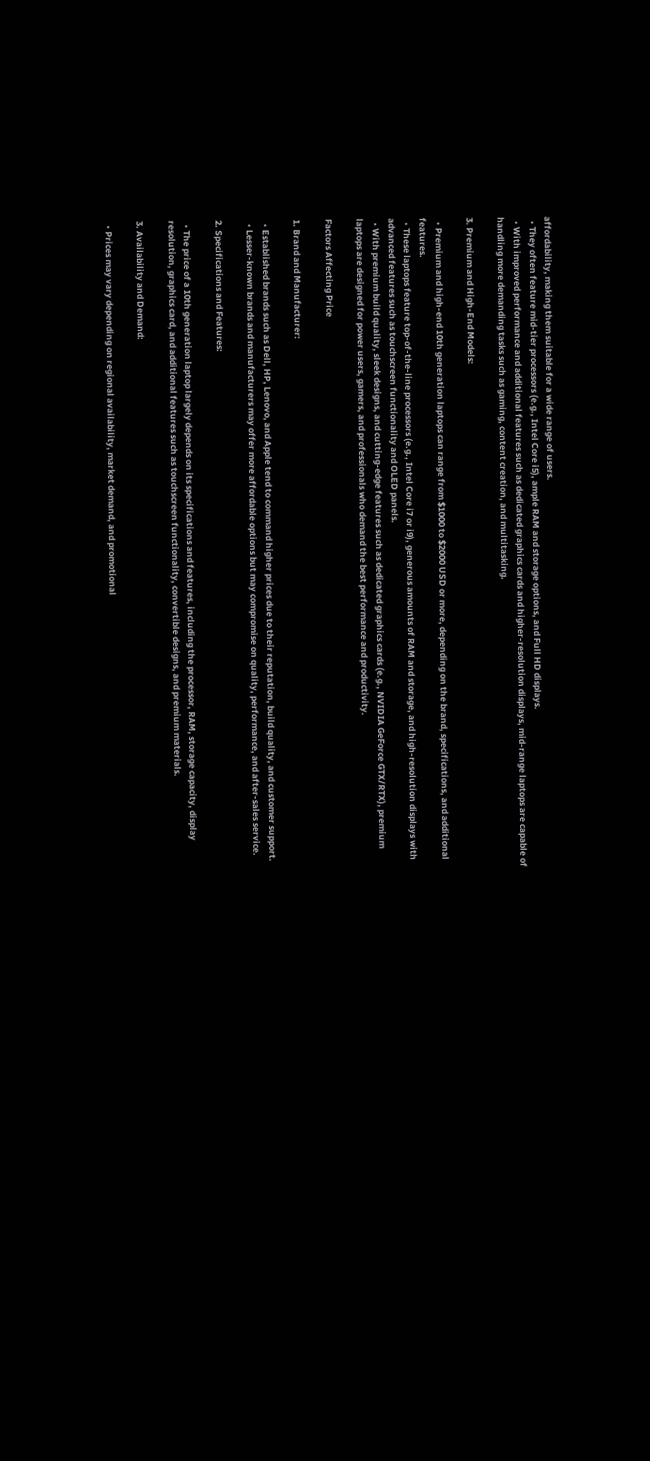affordability, making them suitable for a wide range of users.
  • They often feature mid-tier processors (e.g., Intel Core i5), ample RAM and storage options, and Full HD displays.
  • With improved performance and additional features such as dedicated graphics cards and higher-resolution displays, mid-range laptops are capable of handling more demanding tasks such as gaming, content creation, and multitasking.

3. Premium and High-End Models:

  • Premium and high-end 10th generation laptops can range from $1000 to $2000 USD or more, depending on the brand, specifications, and additional features.
  • These laptops feature top-of-the-line processors (e.g., Intel Core i7 or i9), generous amounts of RAM and storage, and high-resolution displays with advanced features such as touchscreen functionality and OLED panels.
  • With premium build quality, sleek designs, and cutting-edge features such as dedicated graphics cards (e.g., NVIDIA GeForce GTX/RTX), premium laptops are designed for power users, gamers, and professionals who demand the best performance and productivity.

Factors Affecting Price

1. Brand and Manufacturer:

  • Established brands such as Dell, HP, Lenovo, and Apple tend to command higher prices due to their reputation, build quality, and customer support.
  • Lesser-known brands and manufacturers may offer more affordable options but may compromise on quality, performance, and after-sales service.

2. Specifications and Features:

  • The price of a 10th generation laptop largely depends on its specifications and features, including the processor, RAM, storage capacity, display resolution, graphics card, and additional features such as touchscreen functionality, convertible designs, and premium materials.

3. Availability and Demand:

  • Prices may vary depending on regional availability, market demand, and promotional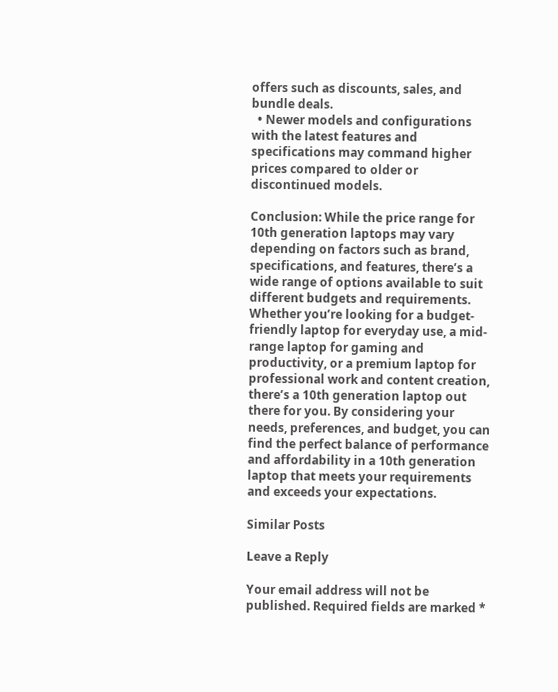offers such as discounts, sales, and bundle deals.
  • Newer models and configurations with the latest features and specifications may command higher prices compared to older or discontinued models.

Conclusion: While the price range for 10th generation laptops may vary depending on factors such as brand, specifications, and features, there’s a wide range of options available to suit different budgets and requirements. Whether you’re looking for a budget-friendly laptop for everyday use, a mid-range laptop for gaming and productivity, or a premium laptop for professional work and content creation, there’s a 10th generation laptop out there for you. By considering your needs, preferences, and budget, you can find the perfect balance of performance and affordability in a 10th generation laptop that meets your requirements and exceeds your expectations.

Similar Posts

Leave a Reply

Your email address will not be published. Required fields are marked *